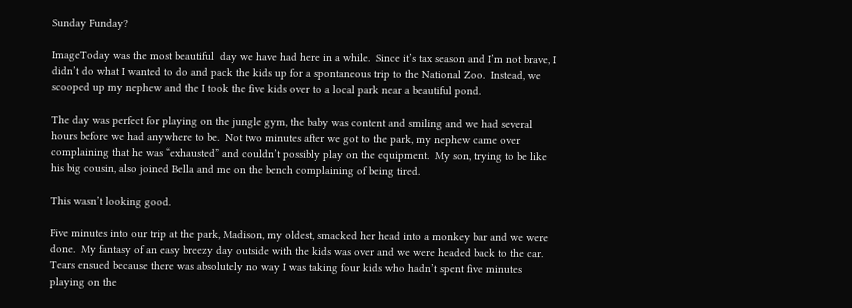Sunday Funday?

ImageToday was the most beautiful  day we have had here in a while.  Since it’s tax season and I’m not brave, I didn’t do what I wanted to do and pack the kids up for a spontaneous trip to the National Zoo.  Instead, we scooped up my nephew and the I took the five kids over to a local park near a beautiful pond.

The day was perfect for playing on the jungle gym, the baby was content and smiling and we had several hours before we had anywhere to be.  Not two minutes after we got to the park, my nephew came over complaining that he was “exhausted” and couldn’t possibly play on the equipment.  My son, trying to be like his big cousin, also joined Bella and me on the bench complaining of being tired.

This wasn’t looking good.

Five minutes into our trip at the park, Madison, my oldest, smacked her head into a monkey bar and we were done.  My fantasy of an easy breezy day outside with the kids was over and we were headed back to the car.  Tears ensued because there was absolutely no way I was taking four kids who hadn’t spent five minutes playing on the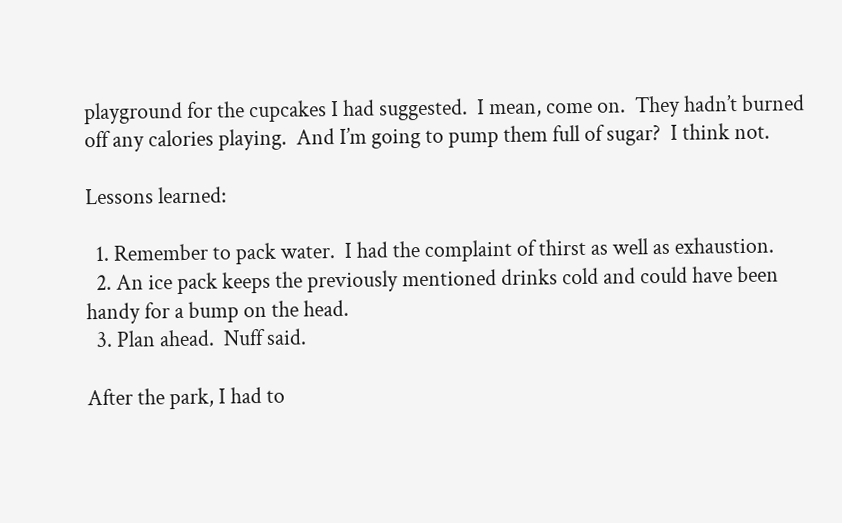playground for the cupcakes I had suggested.  I mean, come on.  They hadn’t burned off any calories playing.  And I’m going to pump them full of sugar?  I think not.

Lessons learned:

  1. Remember to pack water.  I had the complaint of thirst as well as exhaustion.
  2. An ice pack keeps the previously mentioned drinks cold and could have been handy for a bump on the head.
  3. Plan ahead.  Nuff said.

After the park, I had to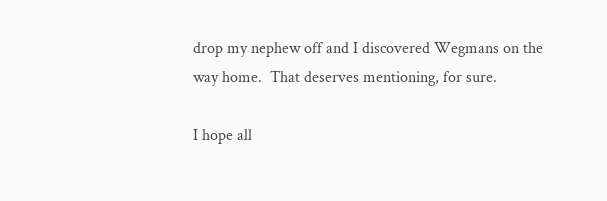drop my nephew off and I discovered Wegmans on the way home.  That deserves mentioning, for sure.

I hope all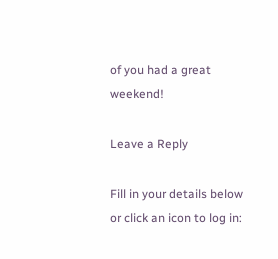of you had a great weekend!

Leave a Reply

Fill in your details below or click an icon to log in: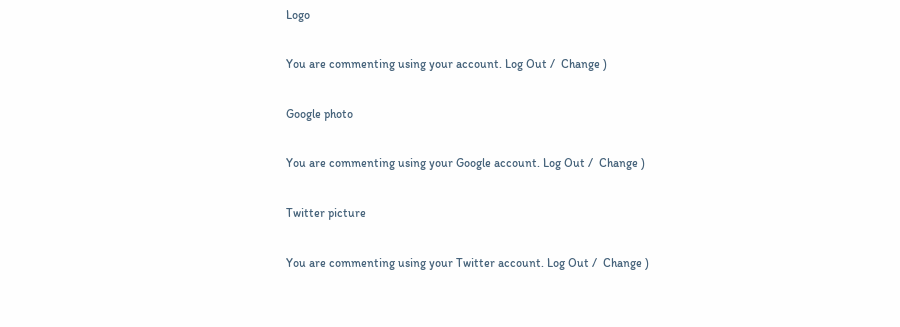Logo

You are commenting using your account. Log Out /  Change )

Google photo

You are commenting using your Google account. Log Out /  Change )

Twitter picture

You are commenting using your Twitter account. Log Out /  Change )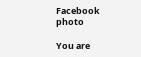Facebook photo

You are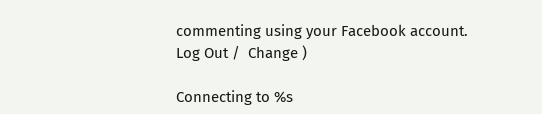commenting using your Facebook account. Log Out /  Change )

Connecting to %s